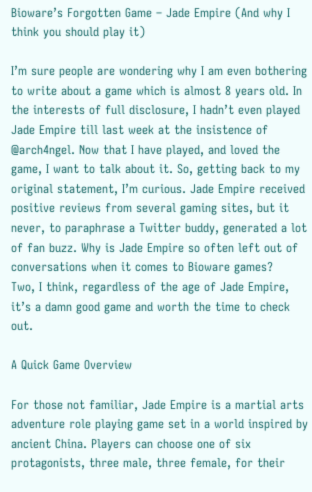Bioware’s Forgotten Game – Jade Empire (And why I think you should play it)

I’m sure people are wondering why I am even bothering to write about a game which is almost 8 years old. In the interests of full disclosure, I hadn’t even played Jade Empire till last week at the insistence of @arch4ngel. Now that I have played, and loved the game, I want to talk about it. So, getting back to my original statement, I’m curious. Jade Empire received positive reviews from several gaming sites, but it never, to paraphrase a Twitter buddy, generated a lot of fan buzz. Why is Jade Empire so often left out of conversations when it comes to Bioware games?
Two, I think, regardless of the age of Jade Empire, it’s a damn good game and worth the time to check out.

A Quick Game Overview

For those not familiar, Jade Empire is a martial arts adventure role playing game set in a world inspired by ancient China. Players can choose one of six protagonists, three male, three female, for their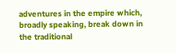adventures in the empire which, broadly speaking, break down in the traditional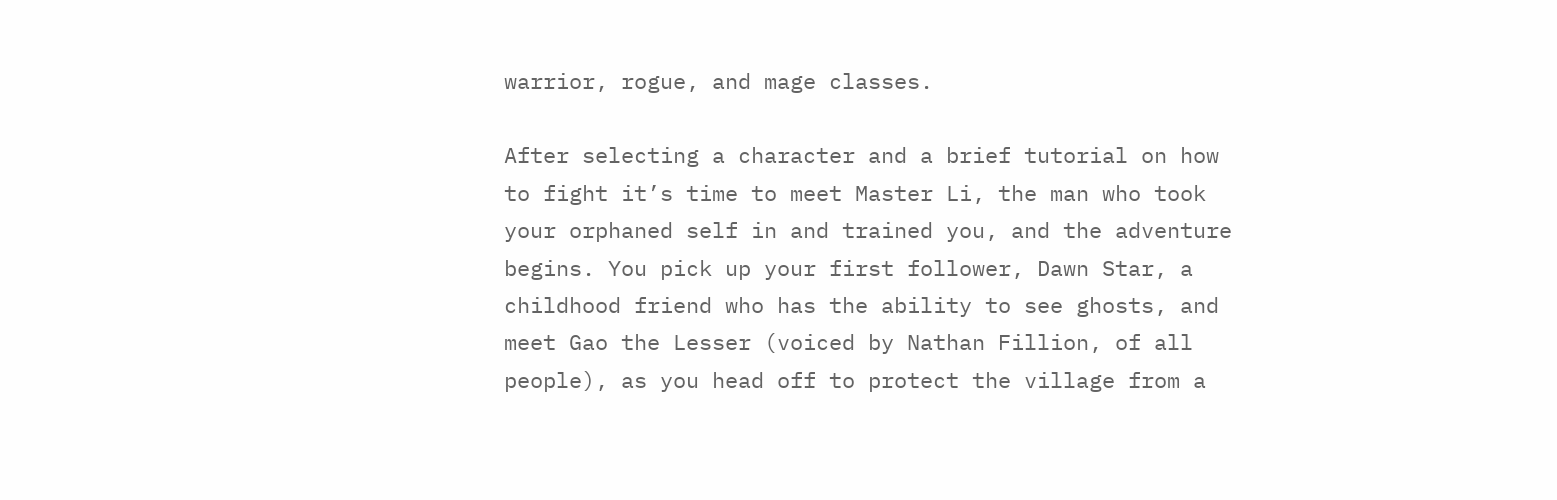warrior, rogue, and mage classes.

After selecting a character and a brief tutorial on how to fight it’s time to meet Master Li, the man who took your orphaned self in and trained you, and the adventure begins. You pick up your first follower, Dawn Star, a childhood friend who has the ability to see ghosts, and meet Gao the Lesser (voiced by Nathan Fillion, of all people), as you head off to protect the village from a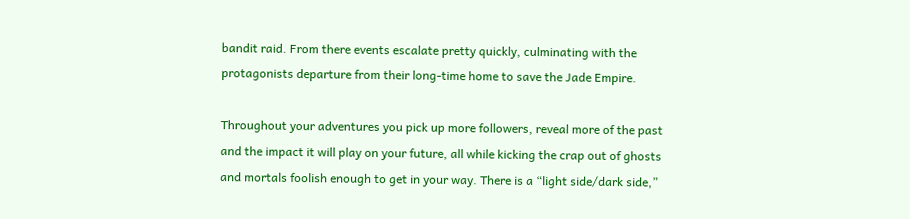bandit raid. From there events escalate pretty quickly, culminating with the protagonists departure from their long-time home to save the Jade Empire.

Throughout your adventures you pick up more followers, reveal more of the past and the impact it will play on your future, all while kicking the crap out of ghosts and mortals foolish enough to get in your way. There is a “light side/dark side,”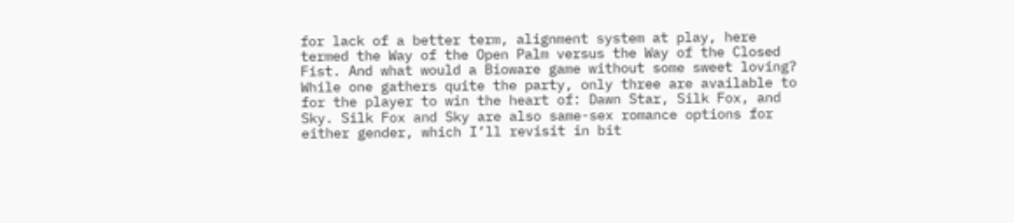for lack of a better term, alignment system at play, here termed the Way of the Open Palm versus the Way of the Closed Fist. And what would a Bioware game without some sweet loving? While one gathers quite the party, only three are available to for the player to win the heart of: Dawn Star, Silk Fox, and Sky. Silk Fox and Sky are also same-sex romance options for either gender, which I’ll revisit in bit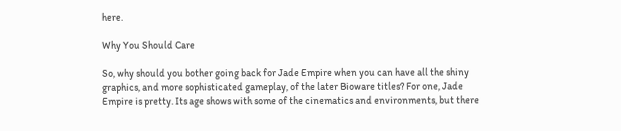here.

Why You Should Care

So, why should you bother going back for Jade Empire when you can have all the shiny graphics, and more sophisticated gameplay, of the later Bioware titles? For one, Jade Empire is pretty. Its age shows with some of the cinematics and environments, but there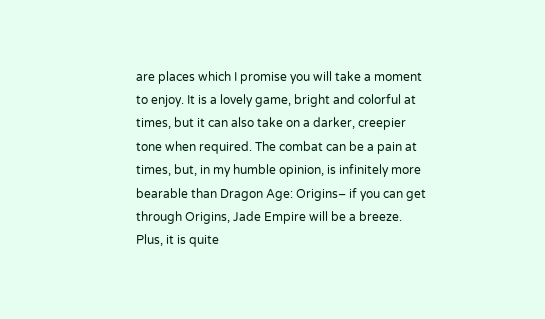are places which I promise you will take a moment to enjoy. It is a lovely game, bright and colorful at times, but it can also take on a darker, creepier tone when required. The combat can be a pain at times, but, in my humble opinion, is infinitely more bearable than Dragon Age: Origins– if you can get through Origins, Jade Empire will be a breeze. Plus, it is quite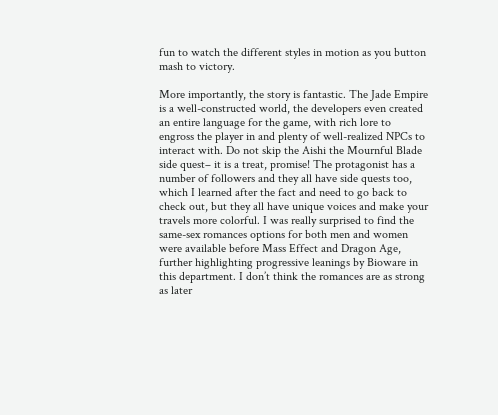fun to watch the different styles in motion as you button mash to victory.

More importantly, the story is fantastic. The Jade Empire is a well-constructed world, the developers even created an entire language for the game, with rich lore to engross the player in and plenty of well-realized NPCs to interact with. Do not skip the Aishi the Mournful Blade side quest– it is a treat, promise! The protagonist has a number of followers and they all have side quests too, which I learned after the fact and need to go back to check out, but they all have unique voices and make your travels more colorful. I was really surprised to find the same-sex romances options for both men and women were available before Mass Effect and Dragon Age, further highlighting progressive leanings by Bioware in this department. I don’t think the romances are as strong as later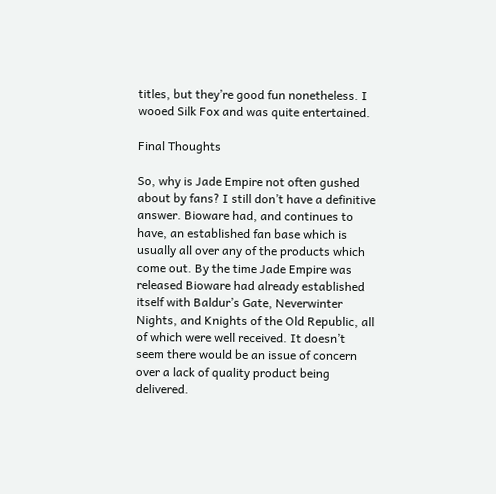titles, but they’re good fun nonetheless. I wooed Silk Fox and was quite entertained.

Final Thoughts

So, why is Jade Empire not often gushed about by fans? I still don’t have a definitive answer. Bioware had, and continues to have, an established fan base which is usually all over any of the products which come out. By the time Jade Empire was released Bioware had already established itself with Baldur’s Gate, Neverwinter Nights, and Knights of the Old Republic, all of which were well received. It doesn’t seem there would be an issue of concern over a lack of quality product being delivered.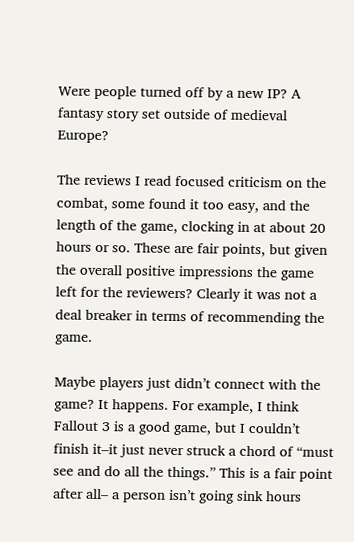Were people turned off by a new IP? A fantasy story set outside of medieval Europe?

The reviews I read focused criticism on the combat, some found it too easy, and the length of the game, clocking in at about 20 hours or so. These are fair points, but given the overall positive impressions the game left for the reviewers? Clearly it was not a deal breaker in terms of recommending the game.

Maybe players just didn’t connect with the game? It happens. For example, I think Fallout 3 is a good game, but I couldn’t finish it–it just never struck a chord of “must see and do all the things.” This is a fair point after all– a person isn’t going sink hours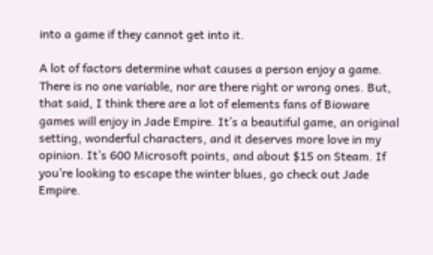into a game if they cannot get into it.

A lot of factors determine what causes a person enjoy a game. There is no one variable, nor are there right or wrong ones. But, that said, I think there are a lot of elements fans of Bioware games will enjoy in Jade Empire. It’s a beautiful game, an original setting, wonderful characters, and it deserves more love in my opinion. It’s 600 Microsoft points, and about $15 on Steam. If you’re looking to escape the winter blues, go check out Jade Empire.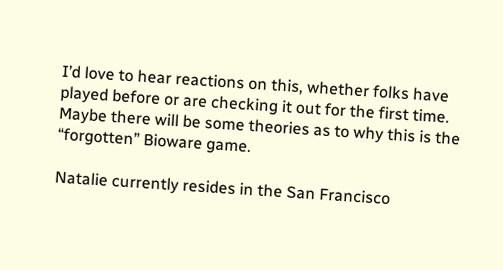I’d love to hear reactions on this, whether folks have played before or are checking it out for the first time. Maybe there will be some theories as to why this is the “forgotten” Bioware game.

Natalie currently resides in the San Francisco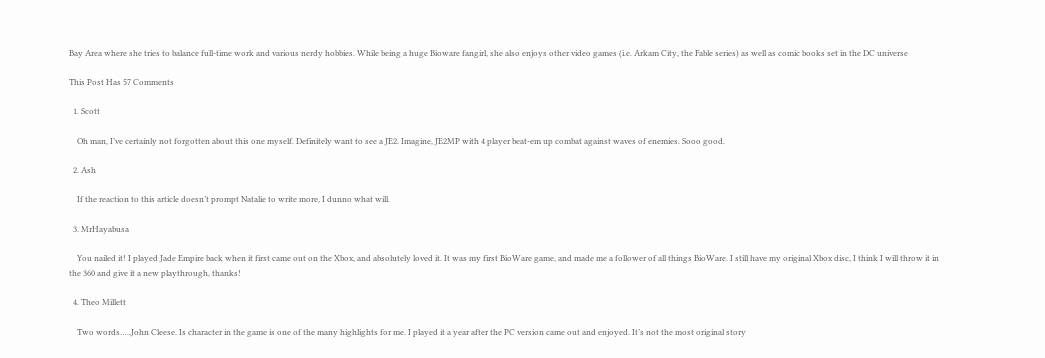Bay Area where she tries to balance full-time work and various nerdy hobbies. While being a huge Bioware fangirl, she also enjoys other video games (i.e. Arkam City, the Fable series) as well as comic books set in the DC universe

This Post Has 57 Comments

  1. Scott

    Oh man, I’ve certainly not forgotten about this one myself. Definitely want to see a JE2. Imagine, JE2MP with 4 player beat-em up combat against waves of enemies. Sooo good.

  2. Ash

    If the reaction to this article doesn’t prompt Natalie to write more, I dunno what will.

  3. MrHayabusa

    You nailed it! I played Jade Empire back when it first came out on the Xbox, and absolutely loved it. It was my first BioWare game, and made me a follower of all things BioWare. I still have my original Xbox disc, I think I will throw it in the 360 and give it a new playthrough, thanks!

  4. Theo Millett

    Two words…..John Cleese. Is character in the game is one of the many highlights for me. I played it a year after the PC version came out and enjoyed. It’s not the most original story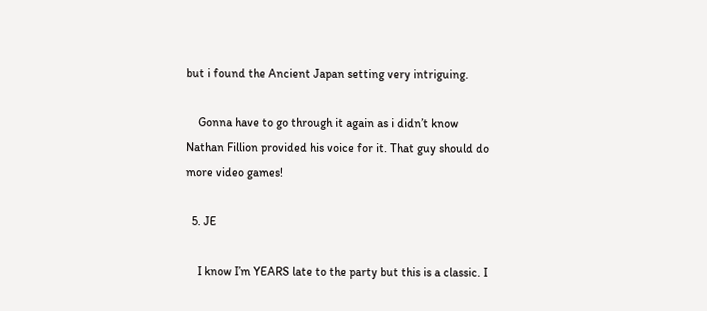but i found the Ancient Japan setting very intriguing.

    Gonna have to go through it again as i didn’t know Nathan Fillion provided his voice for it. That guy should do more video games!

  5. JE

    I know I’m YEARS late to the party but this is a classic. I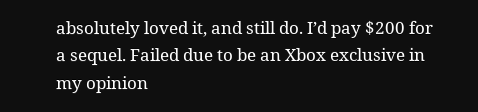absolutely loved it, and still do. I’d pay $200 for a sequel. Failed due to be an Xbox exclusive in my opinion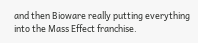and then Bioware really putting everything into the Mass Effect franchise.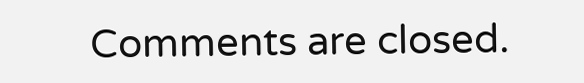Comments are closed.